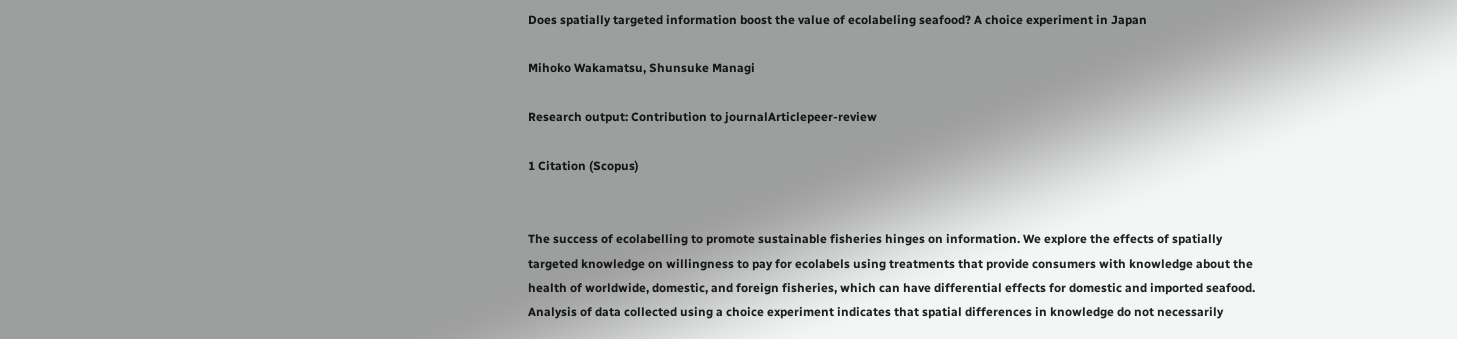Does spatially targeted information boost the value of ecolabeling seafood? A choice experiment in Japan

Mihoko Wakamatsu, Shunsuke Managi

Research output: Contribution to journalArticlepeer-review

1 Citation (Scopus)


The success of ecolabelling to promote sustainable fisheries hinges on information. We explore the effects of spatially targeted knowledge on willingness to pay for ecolabels using treatments that provide consumers with knowledge about the health of worldwide, domestic, and foreign fisheries, which can have differential effects for domestic and imported seafood. Analysis of data collected using a choice experiment indicates that spatial differences in knowledge do not necessarily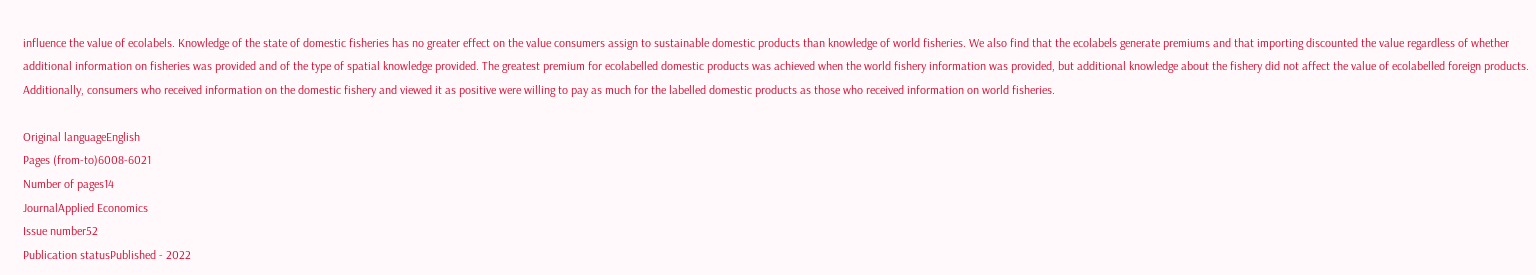influence the value of ecolabels. Knowledge of the state of domestic fisheries has no greater effect on the value consumers assign to sustainable domestic products than knowledge of world fisheries. We also find that the ecolabels generate premiums and that importing discounted the value regardless of whether additional information on fisheries was provided and of the type of spatial knowledge provided. The greatest premium for ecolabelled domestic products was achieved when the world fishery information was provided, but additional knowledge about the fishery did not affect the value of ecolabelled foreign products. Additionally, consumers who received information on the domestic fishery and viewed it as positive were willing to pay as much for the labelled domestic products as those who received information on world fisheries.

Original languageEnglish
Pages (from-to)6008-6021
Number of pages14
JournalApplied Economics
Issue number52
Publication statusPublished - 2022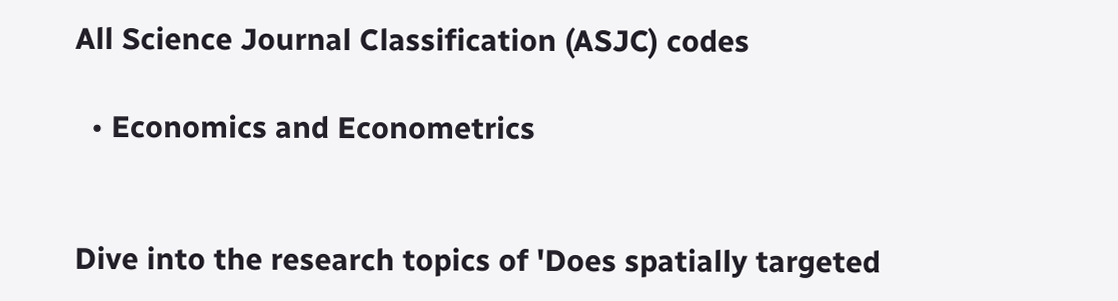All Science Journal Classification (ASJC) codes

  • Economics and Econometrics


Dive into the research topics of 'Does spatially targeted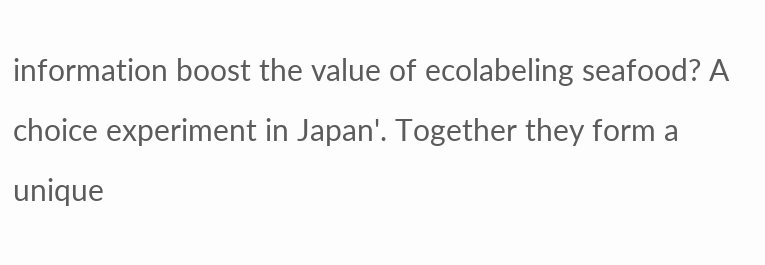information boost the value of ecolabeling seafood? A choice experiment in Japan'. Together they form a unique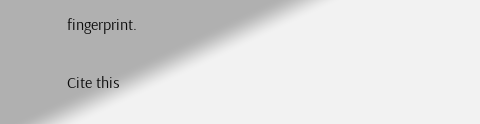fingerprint.

Cite this